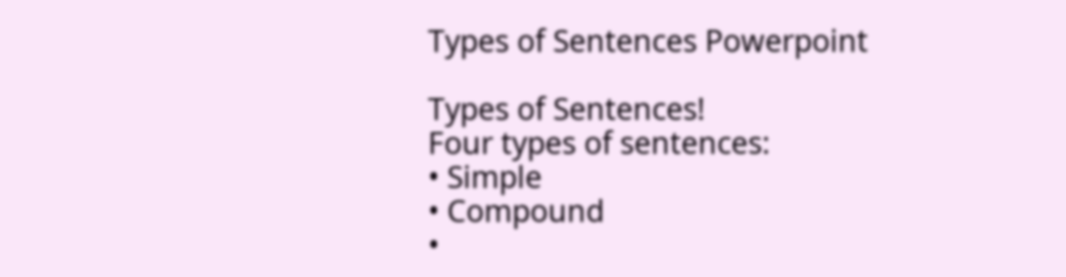Types of Sentences Powerpoint

Types of Sentences!
Four types of sentences:
• Simple
• Compound
•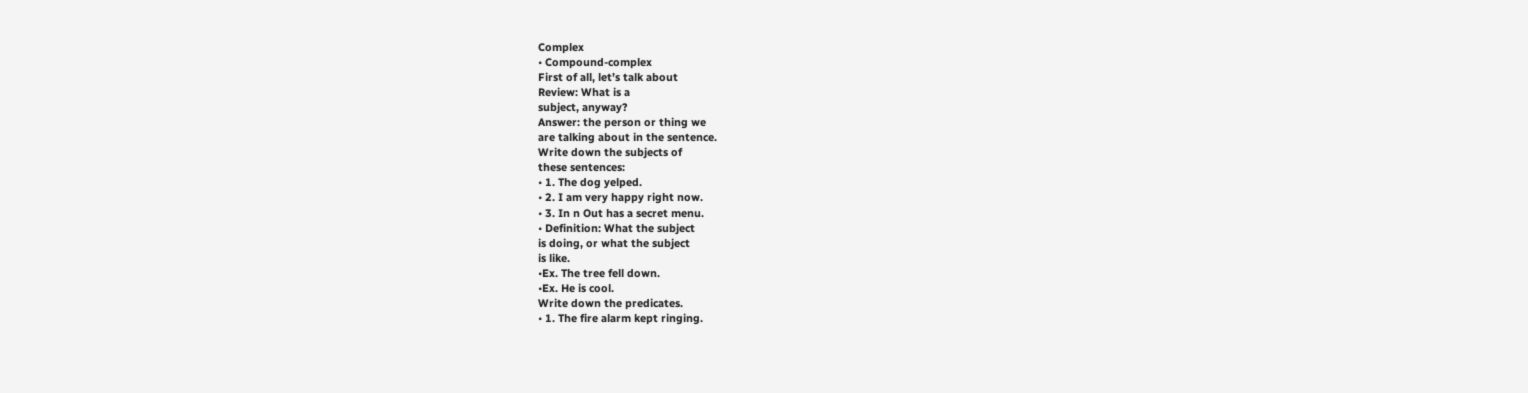Complex
• Compound-complex
First of all, let’s talk about
Review: What is a
subject, anyway?
Answer: the person or thing we
are talking about in the sentence.
Write down the subjects of
these sentences:
• 1. The dog yelped.
• 2. I am very happy right now.
• 3. In n Out has a secret menu.
• Definition: What the subject
is doing, or what the subject
is like.
•Ex. The tree fell down.
•Ex. He is cool.
Write down the predicates.
• 1. The fire alarm kept ringing.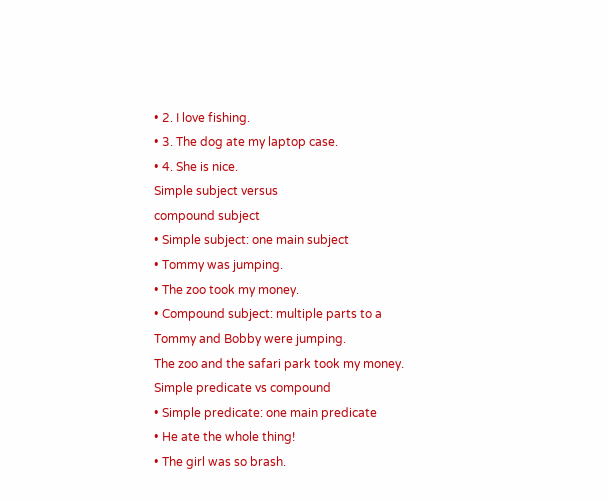• 2. I love fishing.
• 3. The dog ate my laptop case.
• 4. She is nice.
Simple subject versus
compound subject
• Simple subject: one main subject
• Tommy was jumping.
• The zoo took my money.
• Compound subject: multiple parts to a
Tommy and Bobby were jumping.
The zoo and the safari park took my money.
Simple predicate vs compound
• Simple predicate: one main predicate
• He ate the whole thing!
• The girl was so brash.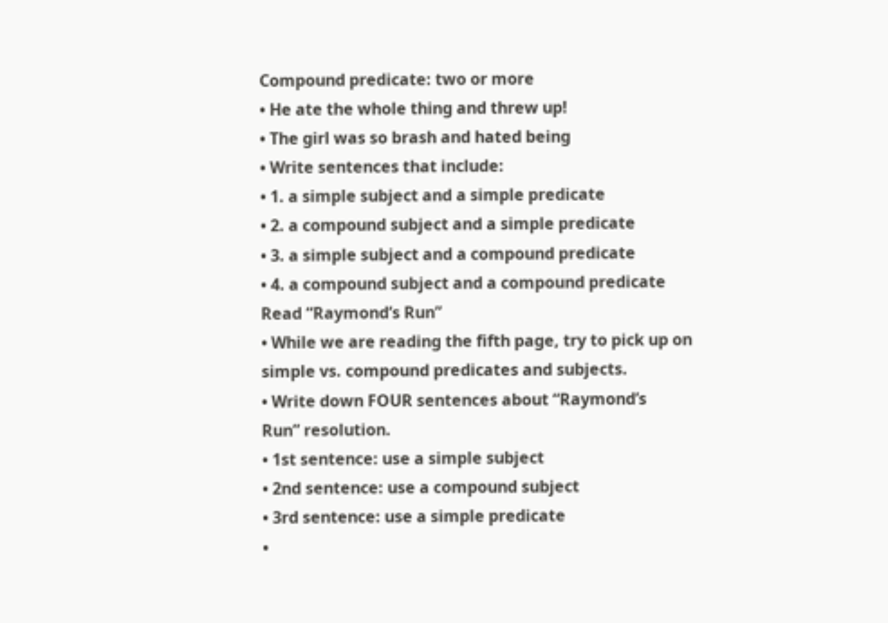Compound predicate: two or more
• He ate the whole thing and threw up!
• The girl was so brash and hated being
• Write sentences that include:
• 1. a simple subject and a simple predicate
• 2. a compound subject and a simple predicate
• 3. a simple subject and a compound predicate
• 4. a compound subject and a compound predicate
Read “Raymond’s Run”
• While we are reading the fifth page, try to pick up on
simple vs. compound predicates and subjects.
• Write down FOUR sentences about “Raymond’s
Run” resolution.
• 1st sentence: use a simple subject
• 2nd sentence: use a compound subject
• 3rd sentence: use a simple predicate
•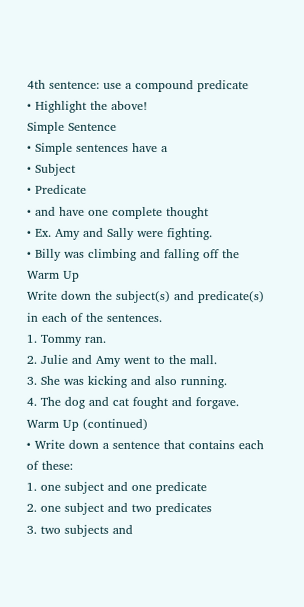4th sentence: use a compound predicate
• Highlight the above!
Simple Sentence
• Simple sentences have a
• Subject
• Predicate
• and have one complete thought
• Ex. Amy and Sally were fighting.
• Billy was climbing and falling off the
Warm Up
Write down the subject(s) and predicate(s)
in each of the sentences.
1. Tommy ran.
2. Julie and Amy went to the mall.
3. She was kicking and also running.
4. The dog and cat fought and forgave.
Warm Up (continued)
• Write down a sentence that contains each
of these:
1. one subject and one predicate
2. one subject and two predicates
3. two subjects and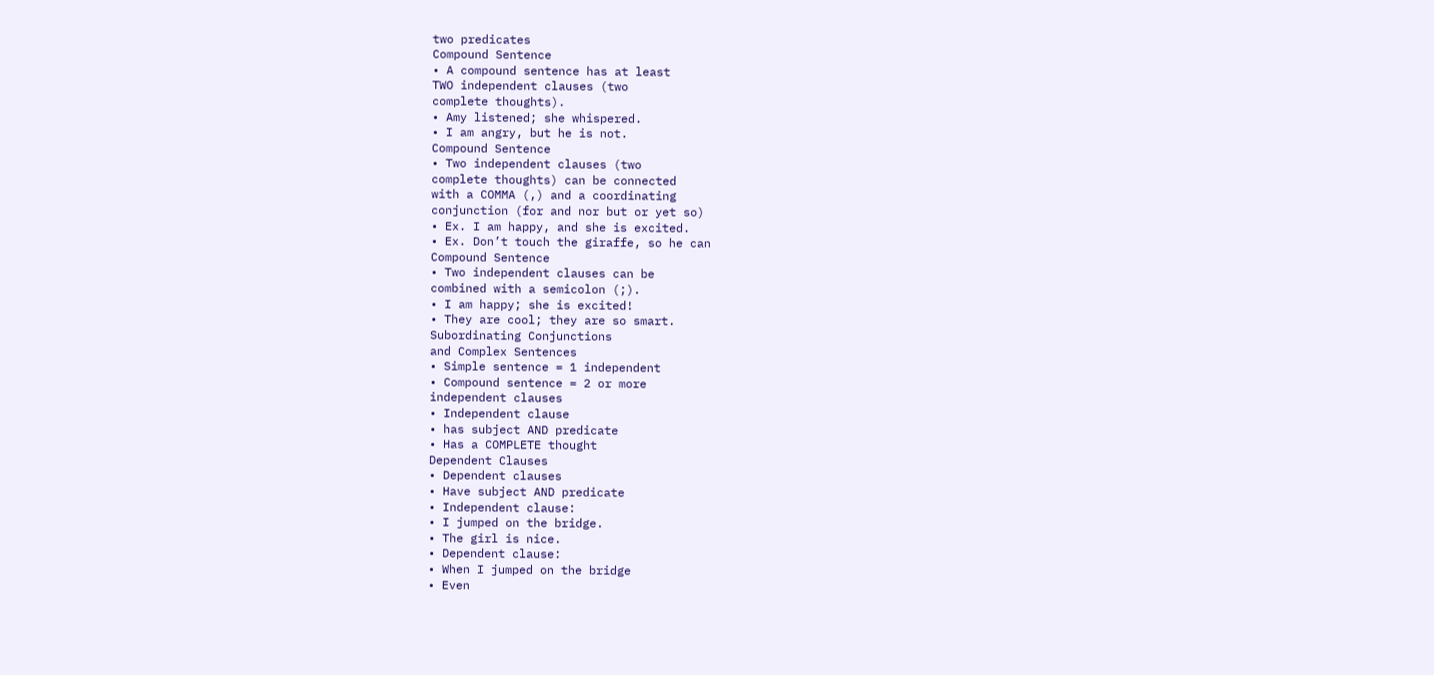two predicates
Compound Sentence
• A compound sentence has at least
TWO independent clauses (two
complete thoughts).
• Amy listened; she whispered.
• I am angry, but he is not.
Compound Sentence
• Two independent clauses (two
complete thoughts) can be connected
with a COMMA (,) and a coordinating
conjunction (for and nor but or yet so)
• Ex. I am happy, and she is excited.
• Ex. Don’t touch the giraffe, so he can
Compound Sentence
• Two independent clauses can be
combined with a semicolon (;).
• I am happy; she is excited!
• They are cool; they are so smart.
Subordinating Conjunctions
and Complex Sentences
• Simple sentence = 1 independent
• Compound sentence = 2 or more
independent clauses
• Independent clause
• has subject AND predicate
• Has a COMPLETE thought
Dependent Clauses
• Dependent clauses
• Have subject AND predicate
• Independent clause:
• I jumped on the bridge.
• The girl is nice.
• Dependent clause:
• When I jumped on the bridge
• Even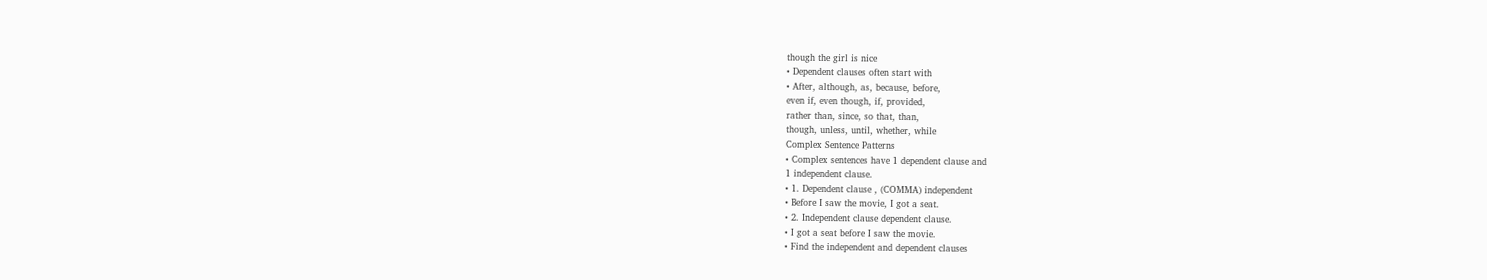though the girl is nice
• Dependent clauses often start with
• After, although, as, because, before,
even if, even though, if, provided,
rather than, since, so that, than,
though, unless, until, whether, while
Complex Sentence Patterns
• Complex sentences have 1 dependent clause and
1 independent clause.
• 1. Dependent clause , (COMMA) independent
• Before I saw the movie, I got a seat.
• 2. Independent clause dependent clause.
• I got a seat before I saw the movie.
• Find the independent and dependent clauses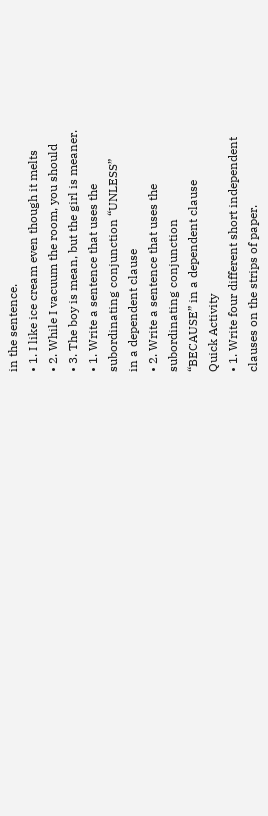in the sentence.
• 1. I like ice cream even though it melts
• 2. While I vacuum the room, you should
• 3. The boy is mean, but the girl is meaner.
• 1. Write a sentence that uses the
subordinating conjunction “UNLESS”
in a dependent clause
• 2. Write a sentence that uses the
subordinating conjunction
“BECAUSE” in a dependent clause
Quick Activity
• 1. Write four different short independent
clauses on the strips of paper.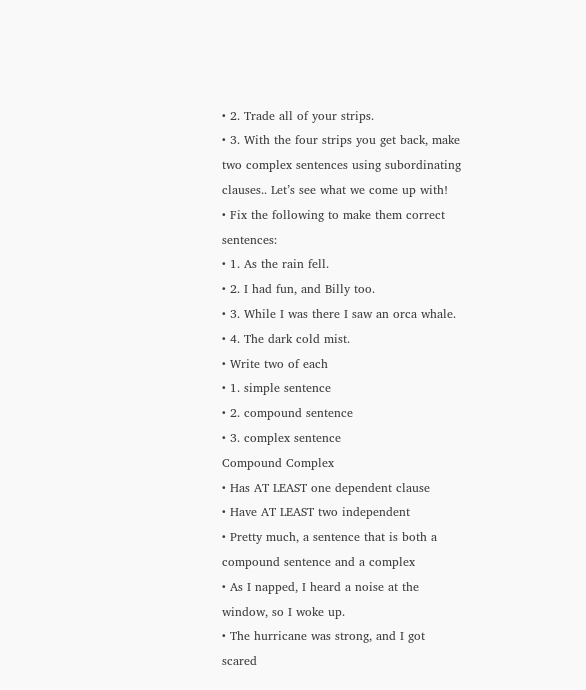• 2. Trade all of your strips.
• 3. With the four strips you get back, make
two complex sentences using subordinating
clauses.. Let’s see what we come up with!
• Fix the following to make them correct sentences:
• 1. As the rain fell.
• 2. I had fun, and Billy too.
• 3. While I was there I saw an orca whale.
• 4. The dark cold mist.
• Write two of each
• 1. simple sentence
• 2. compound sentence
• 3. complex sentence
Compound Complex
• Has AT LEAST one dependent clause
• Have AT LEAST two independent
• Pretty much, a sentence that is both a
compound sentence and a complex
• As I napped, I heard a noise at the
window, so I woke up.
• The hurricane was strong, and I got
scared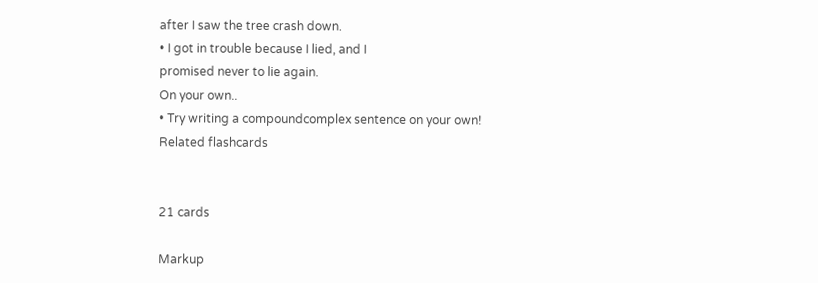after I saw the tree crash down.
• I got in trouble because I lied, and I
promised never to lie again.
On your own..
• Try writing a compoundcomplex sentence on your own!
Related flashcards


21 cards

Markup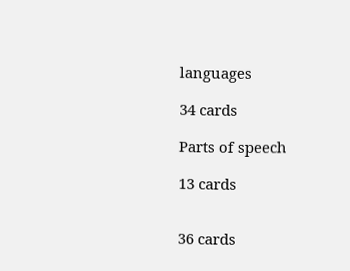languages

34 cards

Parts of speech

13 cards


36 cards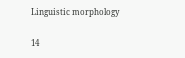Linguistic morphology

14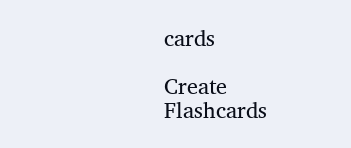cards

Create Flashcards